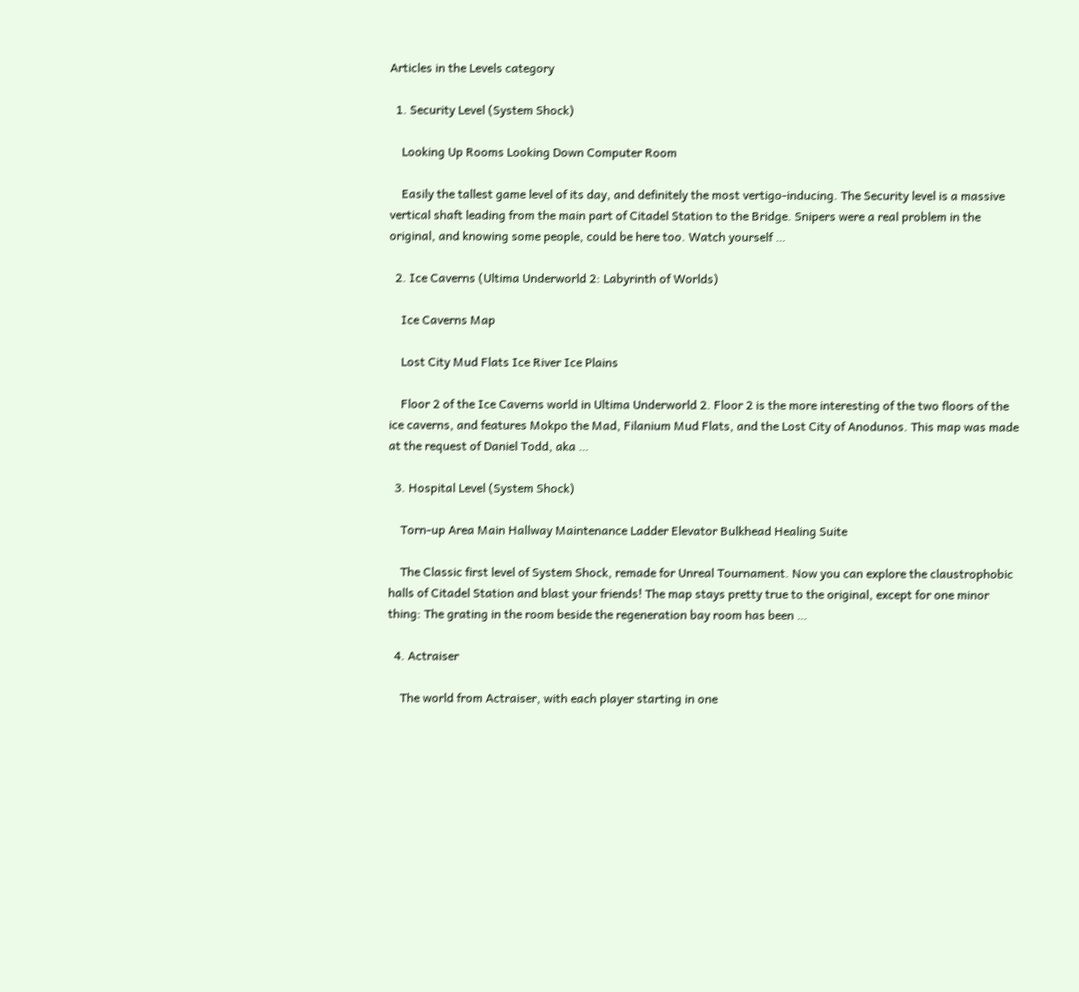Articles in the Levels category

  1. Security Level (System Shock)

    Looking Up Rooms Looking Down Computer Room

    Easily the tallest game level of its day, and definitely the most vertigo-inducing. The Security level is a massive vertical shaft leading from the main part of Citadel Station to the Bridge. Snipers were a real problem in the original, and knowing some people, could be here too. Watch yourself …

  2. Ice Caverns (Ultima Underworld 2: Labyrinth of Worlds)

    Ice Caverns Map

    Lost City Mud Flats Ice River Ice Plains

    Floor 2 of the Ice Caverns world in Ultima Underworld 2. Floor 2 is the more interesting of the two floors of the ice caverns, and features Mokpo the Mad, Filanium Mud Flats, and the Lost City of Anodunos. This map was made at the request of Daniel Todd, aka …

  3. Hospital Level (System Shock)

    Torn-up Area Main Hallway Maintenance Ladder Elevator Bulkhead Healing Suite

    The Classic first level of System Shock, remade for Unreal Tournament. Now you can explore the claustrophobic halls of Citadel Station and blast your friends! The map stays pretty true to the original, except for one minor thing: The grating in the room beside the regeneration bay room has been …

  4. Actraiser

    The world from Actraiser, with each player starting in one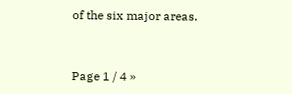of the six major areas.


Page 1 / 4 »